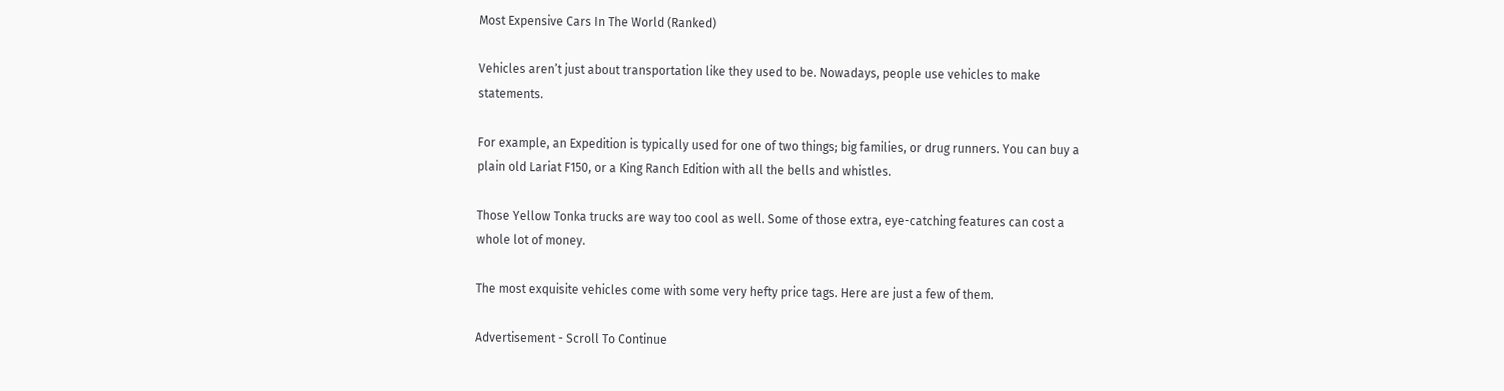Most Expensive Cars In The World (Ranked)

Vehicles aren’t just about transportation like they used to be. Nowadays, people use vehicles to make statements.

For example, an Expedition is typically used for one of two things; big families, or drug runners. You can buy a plain old Lariat F150, or a King Ranch Edition with all the bells and whistles.

Those Yellow Tonka trucks are way too cool as well. Some of those extra, eye-catching features can cost a whole lot of money.

The most exquisite vehicles come with some very hefty price tags. Here are just a few of them.

Advertisement - Scroll To Continue